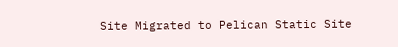Site Migrated to Pelican Static Site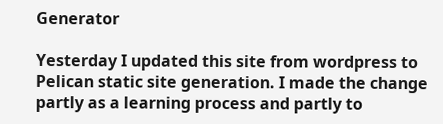Generator

Yesterday I updated this site from wordpress to Pelican static site generation. I made the change partly as a learning process and partly to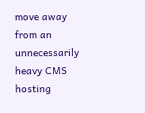move away from an unnecessarily heavy CMS hosting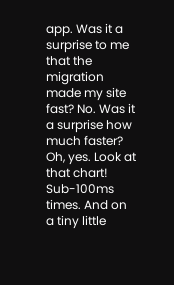app. Was it a surprise to me that the migration made my site fast? No. Was it a surprise how much faster? Oh, yes. Look at that chart! Sub-100ms times. And on a tiny little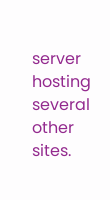server hosting several other sites.